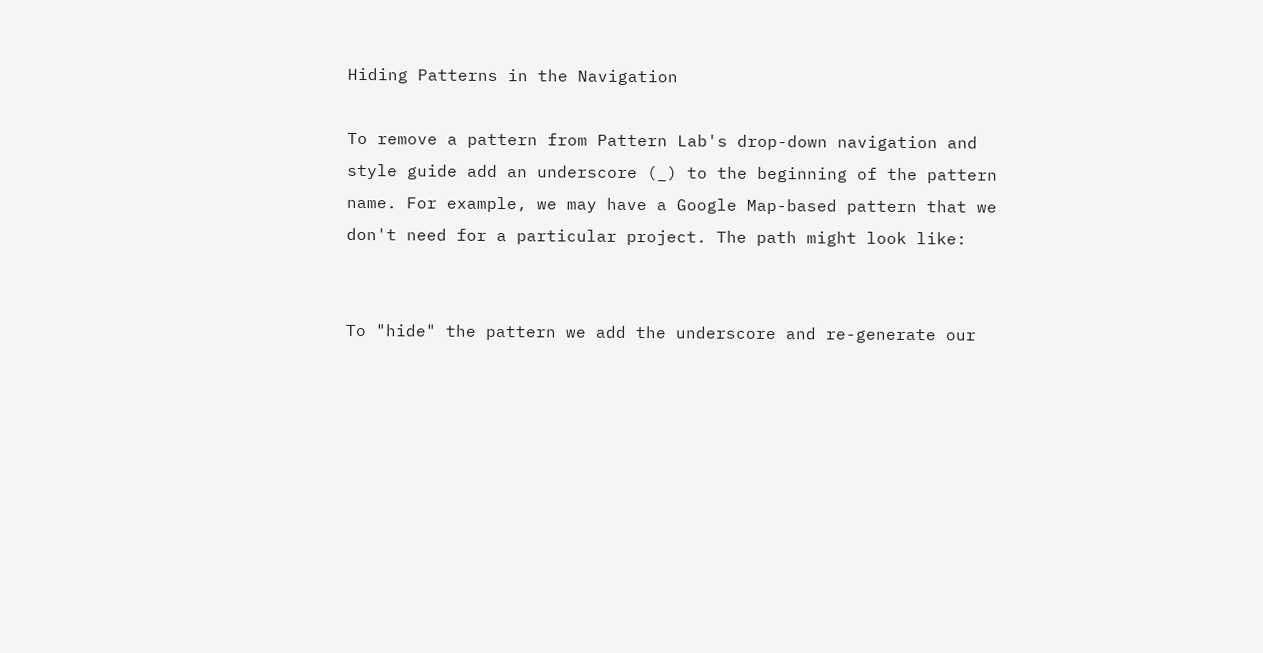Hiding Patterns in the Navigation

To remove a pattern from Pattern Lab's drop-down navigation and style guide add an underscore (_) to the beginning of the pattern name. For example, we may have a Google Map-based pattern that we don't need for a particular project. The path might look like:


To "hide" the pattern we add the underscore and re-generate our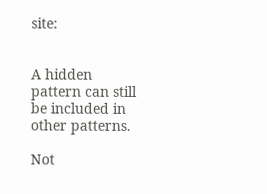site:


A hidden pattern can still be included in other patterns.

Not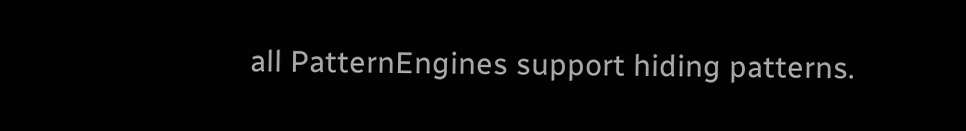all PatternEngines support hiding patterns.